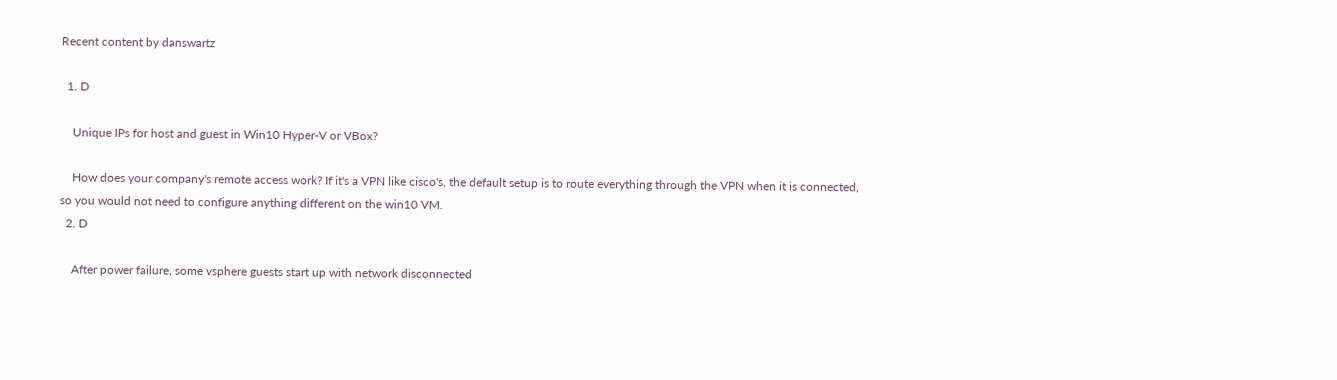Recent content by danswartz

  1. D

    Unique IPs for host and guest in Win10 Hyper-V or VBox?

    How does your company's remote access work? If it's a VPN like cisco's, the default setup is to route everything through the VPN when it is connected, so you would not need to configure anything different on the win10 VM.
  2. D

    After power failure, some vsphere guests start up with network disconnected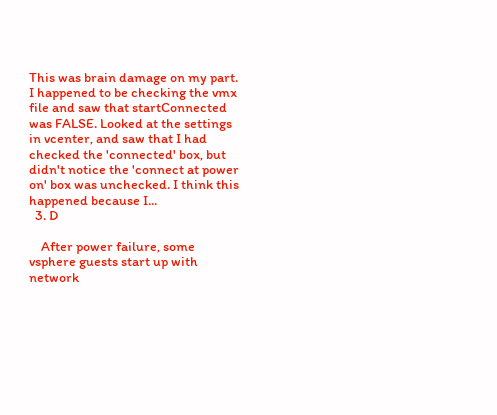This was brain damage on my part. I happened to be checking the vmx file and saw that startConnected was FALSE. Looked at the settings in vcenter, and saw that I had checked the 'connected' box, but didn't notice the 'connect at power on' box was unchecked. I think this happened because I...
  3. D

    After power failure, some vsphere guests start up with network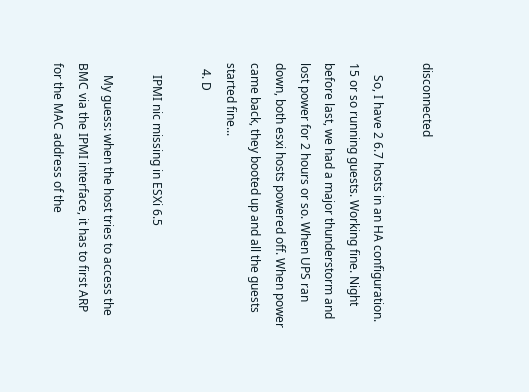disconnected

    So, I have 2 6.7 hosts in an HA configuration. 15 or so running guests. Working fine. Night before last, we had a major thunderstorm and lost power for 2 hours or so. When UPS ran down, both esxi hosts powered off. When power came back, they booted up and all the guests started fine...
  4. D

    IPMI nic missing in ESXi 6.5

    My guess: when the host tries to access the BMC via the IPMI interface, it has to first ARP for the MAC address of the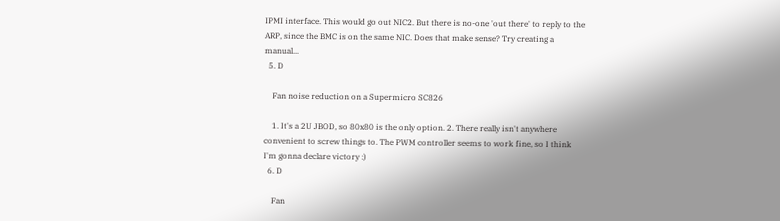IPMI interface. This would go out NIC2. But there is no-one 'out there' to reply to the ARP, since the BMC is on the same NIC. Does that make sense? Try creating a manual...
  5. D

    Fan noise reduction on a Supermicro SC826

    1. It's a 2U JBOD, so 80x80 is the only option. 2. There really isn't anywhere convenient to screw things to. The PWM controller seems to work fine, so I think I'm gonna declare victory :)
  6. D

    Fan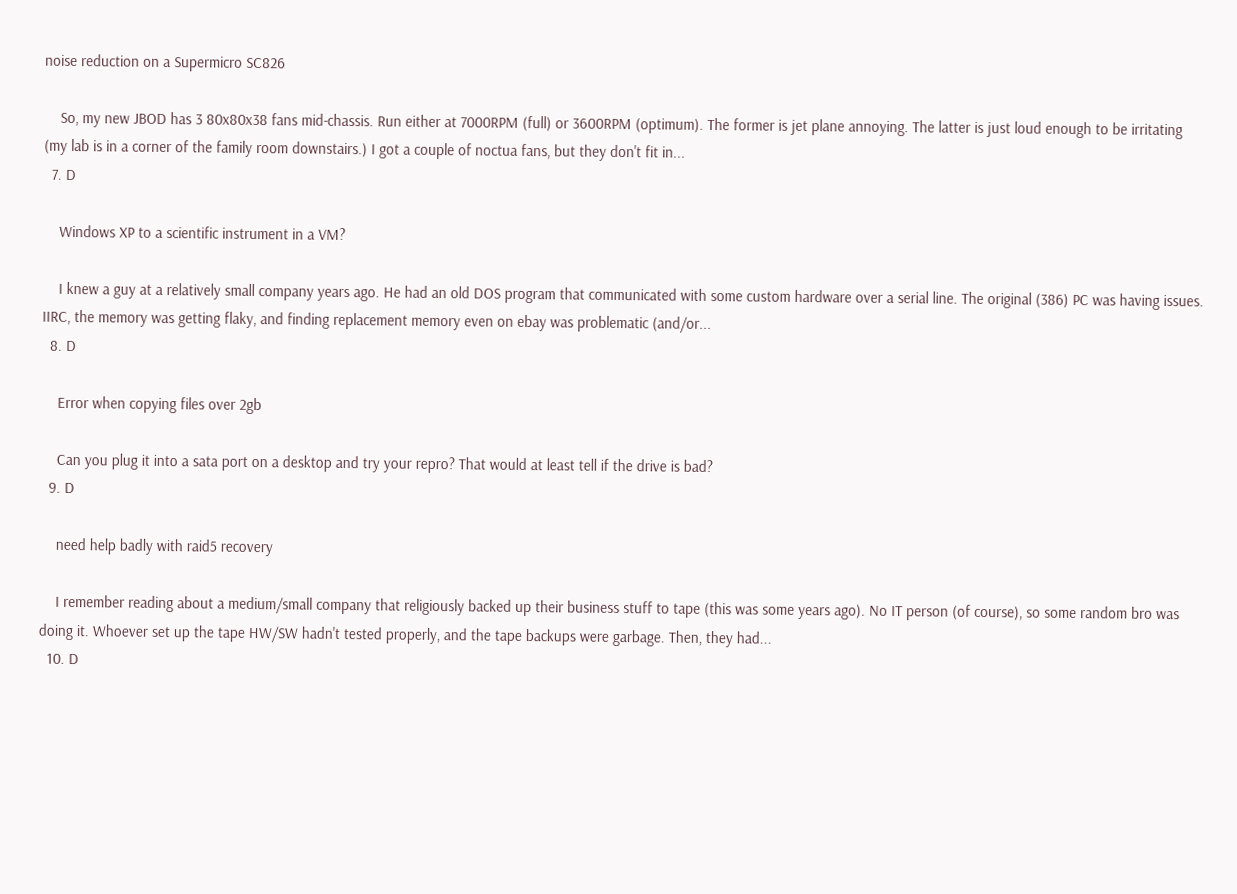noise reduction on a Supermicro SC826

    So, my new JBOD has 3 80x80x38 fans mid-chassis. Run either at 7000RPM (full) or 3600RPM (optimum). The former is jet plane annoying. The latter is just loud enough to be irritating (my lab is in a corner of the family room downstairs.) I got a couple of noctua fans, but they don't fit in...
  7. D

    Windows XP to a scientific instrument in a VM?

    I knew a guy at a relatively small company years ago. He had an old DOS program that communicated with some custom hardware over a serial line. The original (386) PC was having issues. IIRC, the memory was getting flaky, and finding replacement memory even on ebay was problematic (and/or...
  8. D

    Error when copying files over 2gb

    Can you plug it into a sata port on a desktop and try your repro? That would at least tell if the drive is bad?
  9. D

    need help badly with raid5 recovery

    I remember reading about a medium/small company that religiously backed up their business stuff to tape (this was some years ago). No IT person (of course), so some random bro was doing it. Whoever set up the tape HW/SW hadn't tested properly, and the tape backups were garbage. Then, they had...
  10. D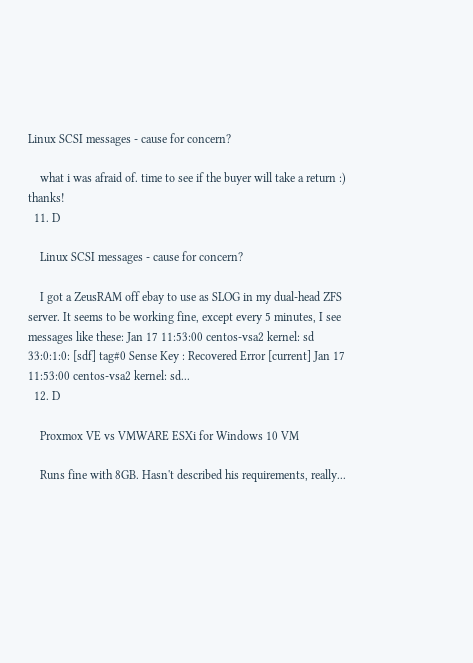Linux SCSI messages - cause for concern?

    what i was afraid of. time to see if the buyer will take a return :) thanks!
  11. D

    Linux SCSI messages - cause for concern?

    I got a ZeusRAM off ebay to use as SLOG in my dual-head ZFS server. It seems to be working fine, except every 5 minutes, I see messages like these: Jan 17 11:53:00 centos-vsa2 kernel: sd 33:0:1:0: [sdf] tag#0 Sense Key : Recovered Error [current] Jan 17 11:53:00 centos-vsa2 kernel: sd...
  12. D

    Proxmox VE vs VMWARE ESXi for Windows 10 VM

    Runs fine with 8GB. Hasn't described his requirements, really...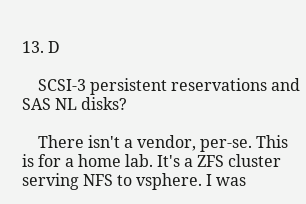13. D

    SCSI-3 persistent reservations and SAS NL disks?

    There isn't a vendor, per-se. This is for a home lab. It's a ZFS cluster serving NFS to vsphere. I was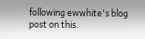following ewwhite's blog post on this.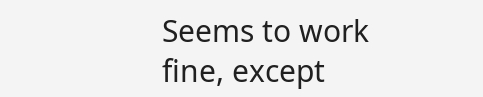Seems to work fine, except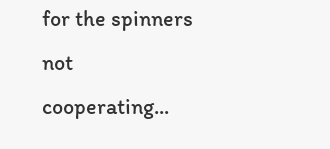for the spinners not cooperating...